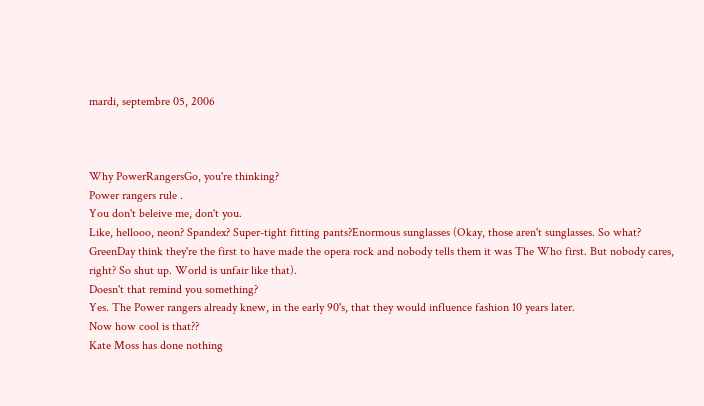mardi, septembre 05, 2006



Why PowerRangersGo, you're thinking?
Power rangers rule .
You don't beleive me, don't you.
Like, hellooo, neon? Spandex? Super-tight fitting pants?Enormous sunglasses (Okay, those aren't sunglasses. So what? GreenDay think they're the first to have made the opera rock and nobody tells them it was The Who first. But nobody cares, right? So shut up. World is unfair like that).
Doesn't that remind you something?
Yes. The Power rangers already knew, in the early 90's, that they would influence fashion 10 years later.
Now how cool is that??
Kate Moss has done nothing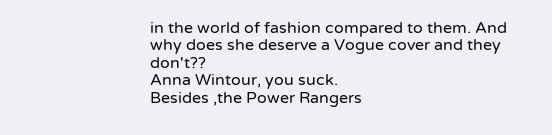in the world of fashion compared to them. And why does she deserve a Vogue cover and they don't??
Anna Wintour, you suck.
Besides ,the Power Rangers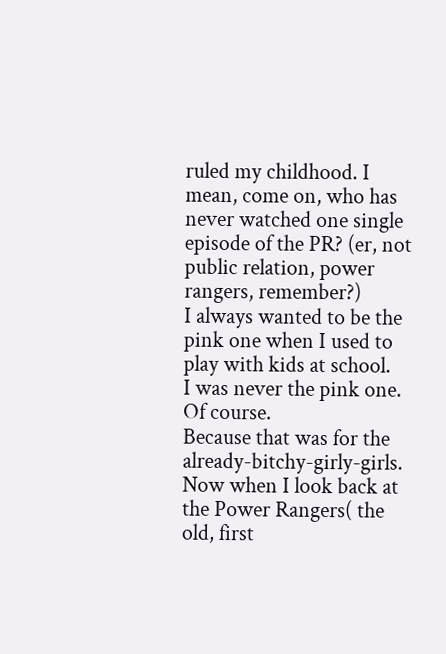ruled my childhood. I mean, come on, who has never watched one single episode of the PR? (er, not public relation, power rangers, remember?)
I always wanted to be the pink one when I used to play with kids at school.
I was never the pink one.
Of course.
Because that was for the already-bitchy-girly-girls.
Now when I look back at the Power Rangers( the old, first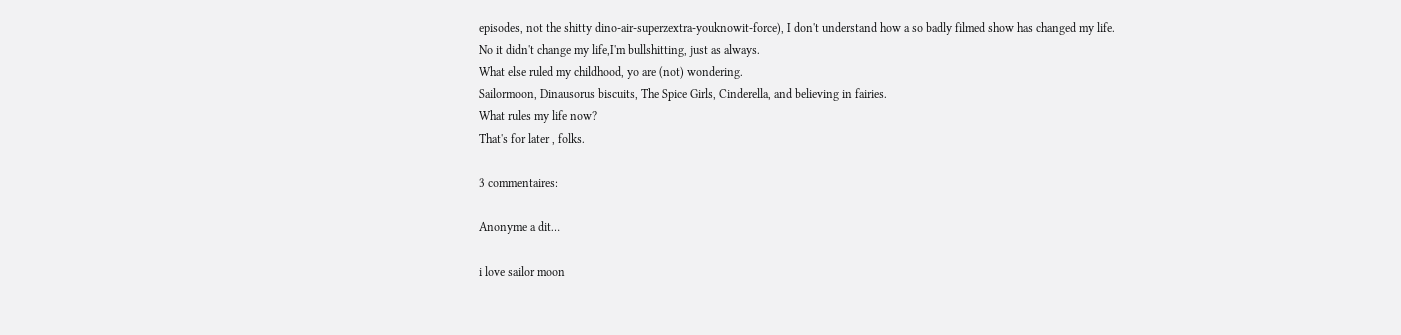episodes, not the shitty dino-air-superzextra-youknowit-force), I don't understand how a so badly filmed show has changed my life.
No it didn't change my life,I'm bullshitting, just as always.
What else ruled my childhood, yo are (not) wondering.
Sailormoon, Dinausorus biscuits, The Spice Girls, Cinderella, and believing in fairies.
What rules my life now?
That's for later , folks.

3 commentaires:

Anonyme a dit…

i love sailor moon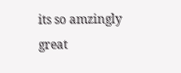its so amzingly great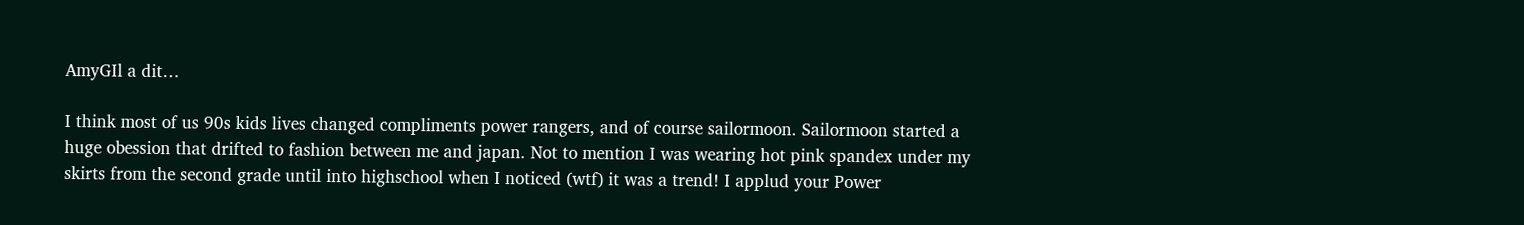AmyGIl a dit…

I think most of us 90s kids lives changed compliments power rangers, and of course sailormoon. Sailormoon started a huge obession that drifted to fashion between me and japan. Not to mention I was wearing hot pink spandex under my skirts from the second grade until into highschool when I noticed (wtf) it was a trend! I applud your Power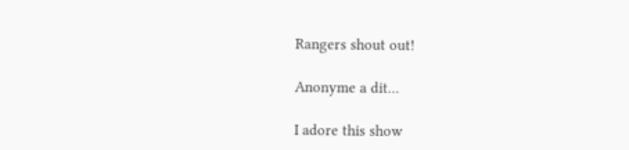Rangers shout out!

Anonyme a dit…

I adore this show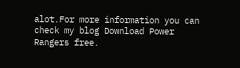alot.For more information you can check my blog Download Power Rangers free.